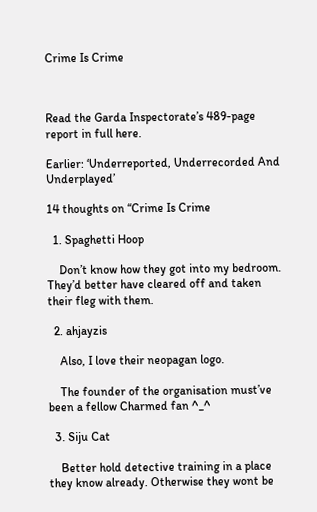Crime Is Crime



Read the Garda Inspectorate’s 489-page report in full here.

Earlier: ‘Underreported, Underrecorded And Underplayed’

14 thoughts on “Crime Is Crime

  1. Spaghetti Hoop

    Don’t know how they got into my bedroom. They’d better have cleared off and taken their fleg with them.

  2. ahjayzis

    Also, I love their neopagan logo.

    The founder of the organisation must’ve been a fellow Charmed fan ^_^

  3. Siju Cat

    Better hold detective training in a place they know already. Otherwise they wont be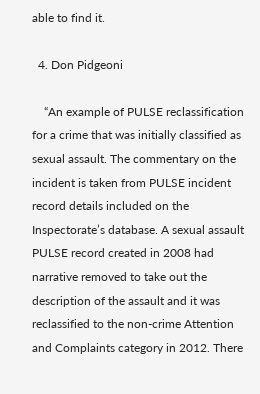able to find it.

  4. Don Pidgeoni

    “An example of PULSE reclassification for a crime that was initially classified as sexual assault. The commentary on the incident is taken from PULSE incident record details included on the Inspectorate’s database. A sexual assault PULSE record created in 2008 had narrative removed to take out the description of the assault and it was reclassified to the non-crime Attention and Complaints category in 2012. There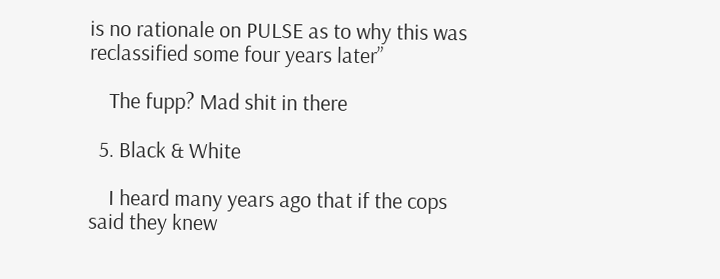is no rationale on PULSE as to why this was reclassified some four years later”

    The fupp? Mad shit in there

  5. Black & White

    I heard many years ago that if the cops said they knew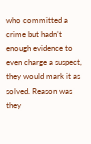who committed a crime but hadn’t enough evidence to even charge a suspect, they would mark it as solved. Reason was they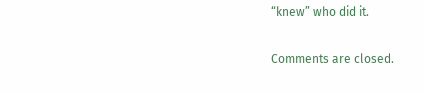“knew” who did it.

Comments are closed.